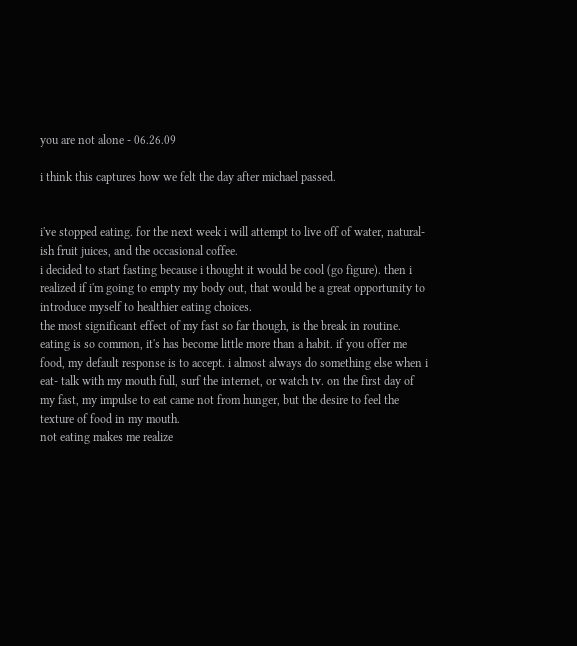you are not alone - 06.26.09

i think this captures how we felt the day after michael passed.


i've stopped eating. for the next week i will attempt to live off of water, natural-ish fruit juices, and the occasional coffee.
i decided to start fasting because i thought it would be cool (go figure). then i realized if i'm going to empty my body out, that would be a great opportunity to introduce myself to healthier eating choices.
the most significant effect of my fast so far though, is the break in routine. eating is so common, it's has become little more than a habit. if you offer me food, my default response is to accept. i almost always do something else when i eat- talk with my mouth full, surf the internet, or watch tv. on the first day of my fast, my impulse to eat came not from hunger, but the desire to feel the texture of food in my mouth.
not eating makes me realize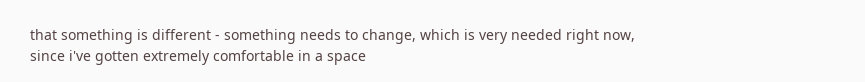that something is different - something needs to change, which is very needed right now, since i've gotten extremely comfortable in a space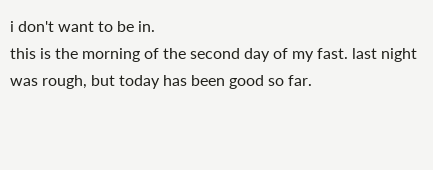i don't want to be in.
this is the morning of the second day of my fast. last night was rough, but today has been good so far.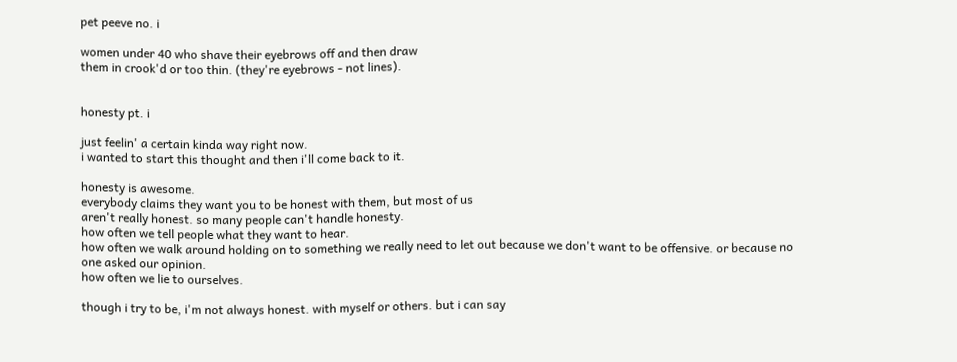pet peeve no. i

women under 40 who shave their eyebrows off and then draw
them in crook'd or too thin. (they're eyebrows - not lines).


honesty pt. i

just feelin' a certain kinda way right now.
i wanted to start this thought and then i'll come back to it.

honesty is awesome.
everybody claims they want you to be honest with them, but most of us
aren't really honest. so many people can't handle honesty.
how often we tell people what they want to hear.
how often we walk around holding on to something we really need to let out because we don't want to be offensive. or because no one asked our opinion.
how often we lie to ourselves.

though i try to be, i'm not always honest. with myself or others. but i can say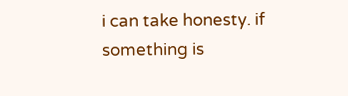i can take honesty. if something is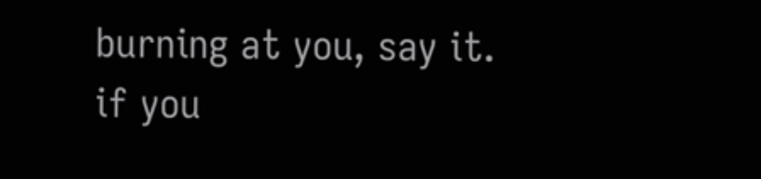burning at you, say it.
if you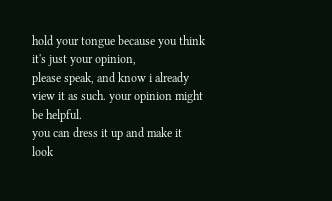hold your tongue because you think it's just your opinion,
please speak, and know i already view it as such. your opinion might be helpful.
you can dress it up and make it look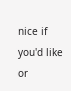nice if you'd like
or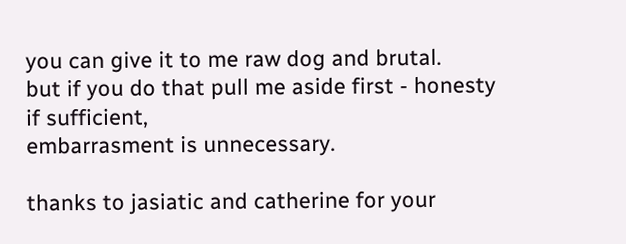you can give it to me raw dog and brutal.
but if you do that pull me aside first - honesty if sufficient,
embarrasment is unnecessary.

thanks to jasiatic and catherine for your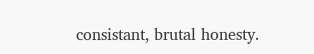consistant, brutal honesty.